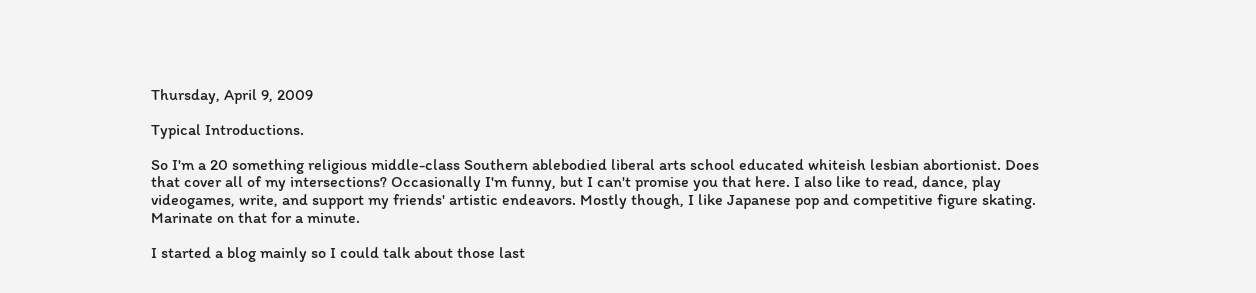Thursday, April 9, 2009

Typical Introductions.

So I'm a 20 something religious middle-class Southern ablebodied liberal arts school educated whiteish lesbian abortionist. Does that cover all of my intersections? Occasionally I'm funny, but I can't promise you that here. I also like to read, dance, play videogames, write, and support my friends' artistic endeavors. Mostly though, I like Japanese pop and competitive figure skating. Marinate on that for a minute.

I started a blog mainly so I could talk about those last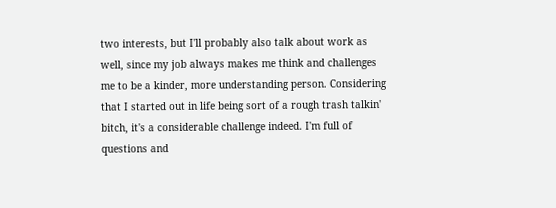two interests, but I'll probably also talk about work as well, since my job always makes me think and challenges me to be a kinder, more understanding person. Considering that I started out in life being sort of a rough trash talkin' bitch, it's a considerable challenge indeed. I'm full of questions and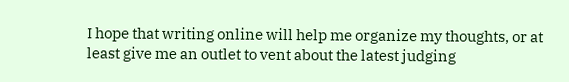I hope that writing online will help me organize my thoughts, or at least give me an outlet to vent about the latest judging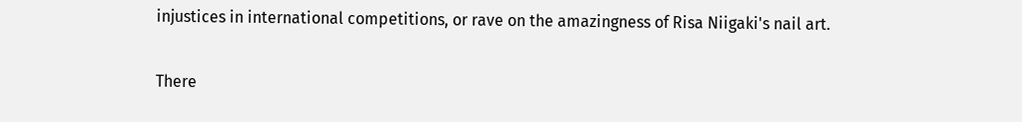injustices in international competitions, or rave on the amazingness of Risa Niigaki's nail art.

There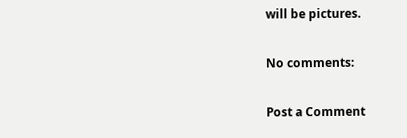will be pictures.

No comments:

Post a Comment